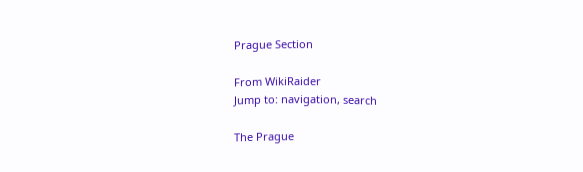Prague Section

From WikiRaider
Jump to: navigation, search

The Prague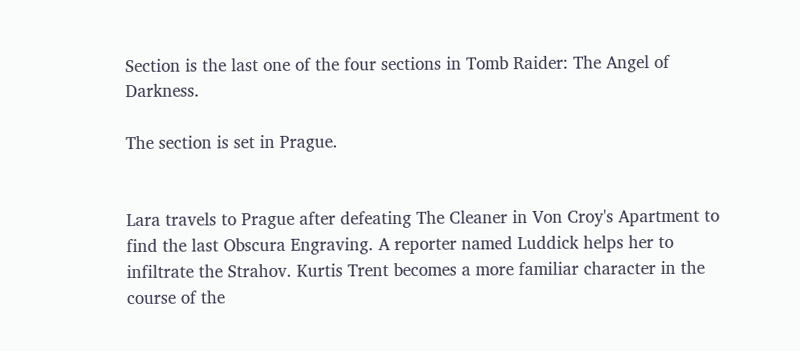Section is the last one of the four sections in Tomb Raider: The Angel of Darkness.

The section is set in Prague.


Lara travels to Prague after defeating The Cleaner in Von Croy's Apartment to find the last Obscura Engraving. A reporter named Luddick helps her to infiltrate the Strahov. Kurtis Trent becomes a more familiar character in the course of the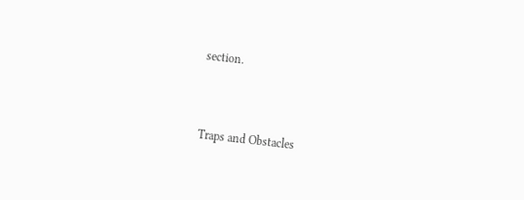section.



Traps and Obstacles